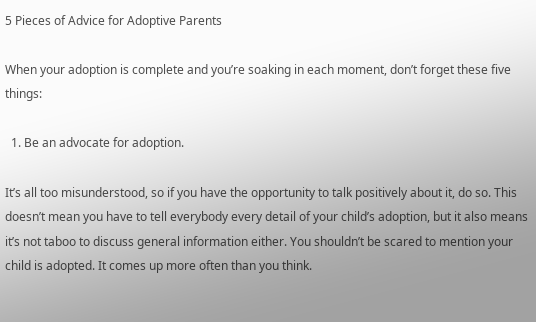5 Pieces of Advice for Adoptive Parents

When your adoption is complete and you’re soaking in each moment, don’t forget these five things:

  1. Be an advocate for adoption.

It’s all too misunderstood, so if you have the opportunity to talk positively about it, do so. This doesn’t mean you have to tell everybody every detail of your child’s adoption, but it also means it’s not taboo to discuss general information either. You shouldn’t be scared to mention your child is adopted. It comes up more often than you think.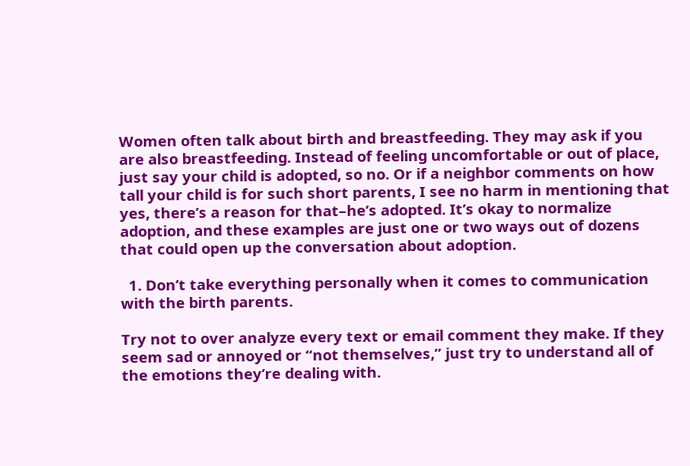Women often talk about birth and breastfeeding. They may ask if you are also breastfeeding. Instead of feeling uncomfortable or out of place, just say your child is adopted, so no. Or if a neighbor comments on how tall your child is for such short parents, I see no harm in mentioning that yes, there’s a reason for that–he’s adopted. It’s okay to normalize adoption, and these examples are just one or two ways out of dozens that could open up the conversation about adoption.

  1. Don’t take everything personally when it comes to communication with the birth parents.

Try not to over analyze every text or email comment they make. If they seem sad or annoyed or “not themselves,” just try to understand all of the emotions they’re dealing with.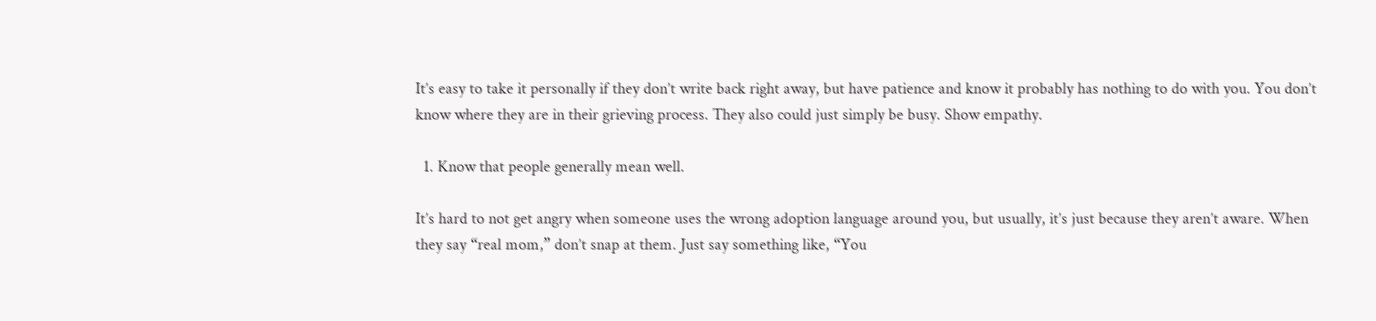It’s easy to take it personally if they don’t write back right away, but have patience and know it probably has nothing to do with you. You don’t know where they are in their grieving process. They also could just simply be busy. Show empathy.

  1. Know that people generally mean well.

It’s hard to not get angry when someone uses the wrong adoption language around you, but usually, it’s just because they aren’t aware. When they say “real mom,” don’t snap at them. Just say something like, “You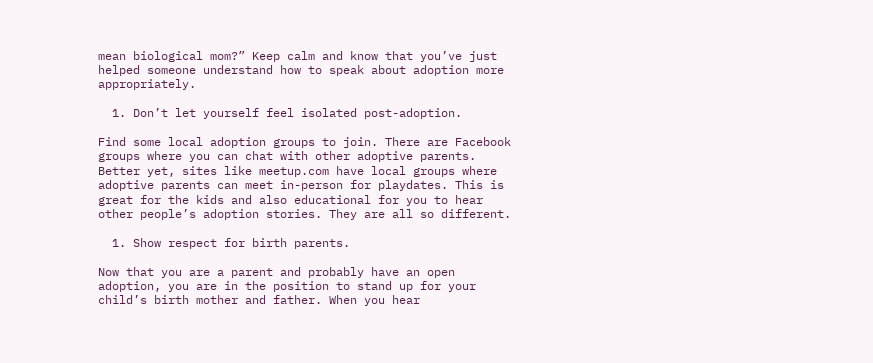mean biological mom?” Keep calm and know that you’ve just helped someone understand how to speak about adoption more appropriately.

  1. Don’t let yourself feel isolated post-adoption.

Find some local adoption groups to join. There are Facebook groups where you can chat with other adoptive parents. Better yet, sites like meetup.com have local groups where adoptive parents can meet in-person for playdates. This is great for the kids and also educational for you to hear other people’s adoption stories. They are all so different.

  1. Show respect for birth parents.

Now that you are a parent and probably have an open adoption, you are in the position to stand up for your child’s birth mother and father. When you hear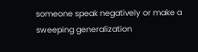someone speak negatively or make a sweeping generalization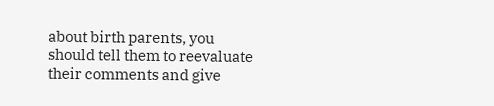about birth parents, you should tell them to reevaluate their comments and give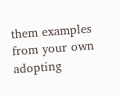them examples from your own adopting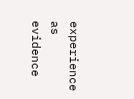experience as evidence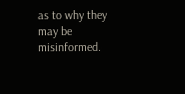as to why they may be misinformed.